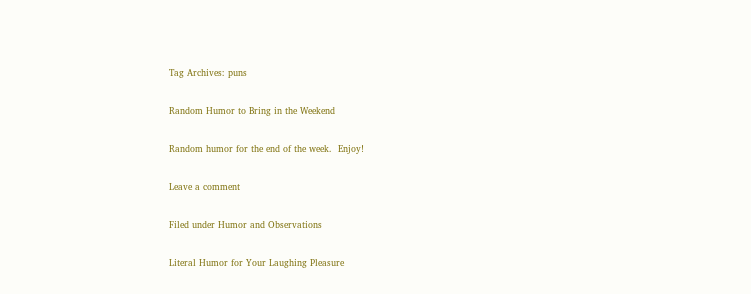Tag Archives: puns

Random Humor to Bring in the Weekend

Random humor for the end of the week.  Enjoy!

Leave a comment

Filed under Humor and Observations

Literal Humor for Your Laughing Pleasure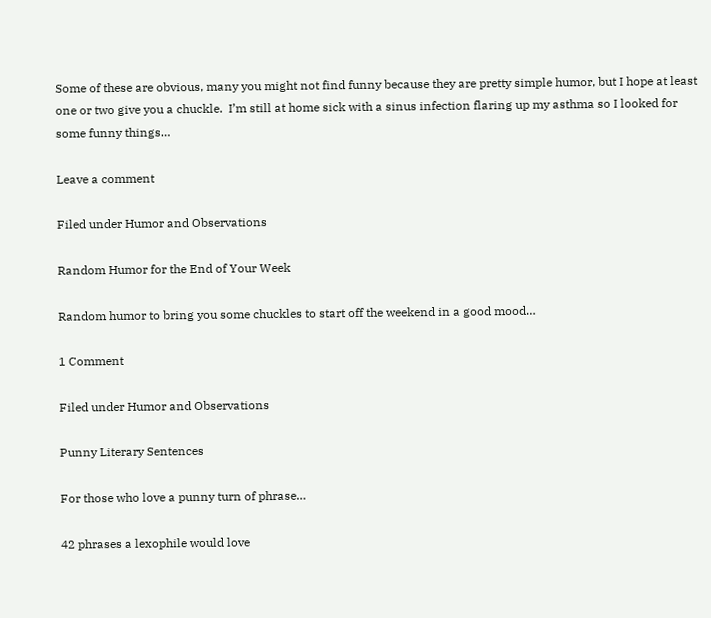Some of these are obvious, many you might not find funny because they are pretty simple humor, but I hope at least one or two give you a chuckle.  I’m still at home sick with a sinus infection flaring up my asthma so I looked for some funny things…

Leave a comment

Filed under Humor and Observations

Random Humor for the End of Your Week

Random humor to bring you some chuckles to start off the weekend in a good mood…

1 Comment

Filed under Humor and Observations

Punny Literary Sentences

For those who love a punny turn of phrase…

42 phrases a lexophile would love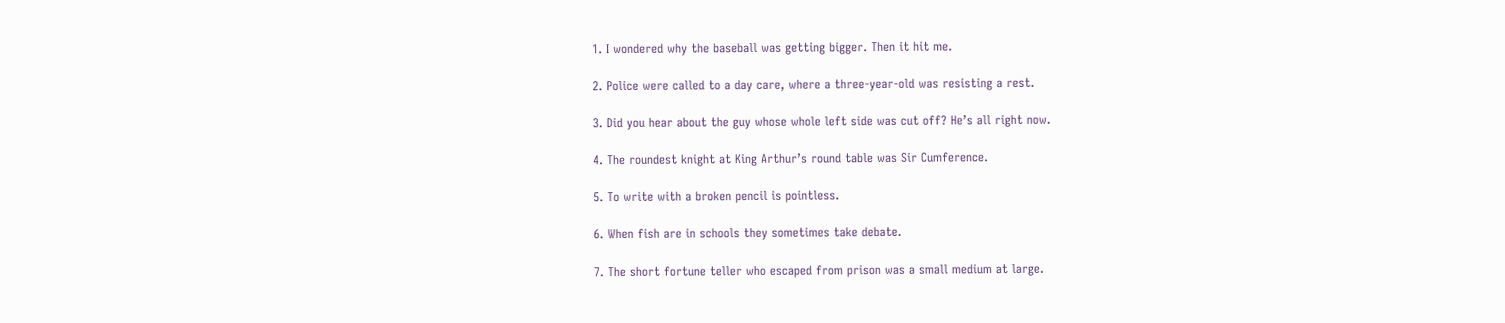1. I wondered why the baseball was getting bigger. Then it hit me.

2. Police were called to a day care, where a three-year-old was resisting a rest.

3. Did you hear about the guy whose whole left side was cut off? He’s all right now.

4. The roundest knight at King Arthur’s round table was Sir Cumference.

5. To write with a broken pencil is pointless.

6. When fish are in schools they sometimes take debate.

7. The short fortune teller who escaped from prison was a small medium at large.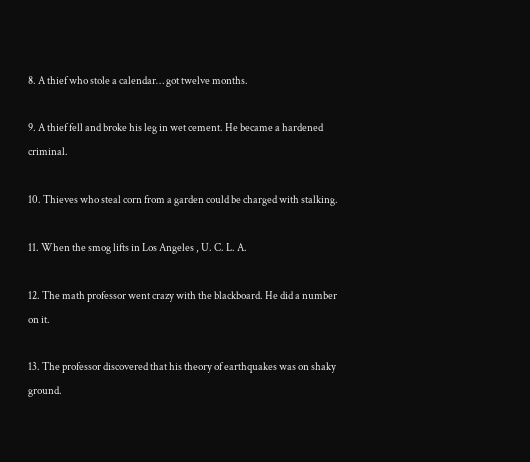8. A thief who stole a calendar… got twelve months.

9. A thief fell and broke his leg in wet cement. He became a hardened criminal.

10. Thieves who steal corn from a garden could be charged with stalking.

11. When the smog lifts in Los Angeles , U. C. L. A.

12. The math professor went crazy with the blackboard. He did a number on it.

13. The professor discovered that his theory of earthquakes was on shaky ground.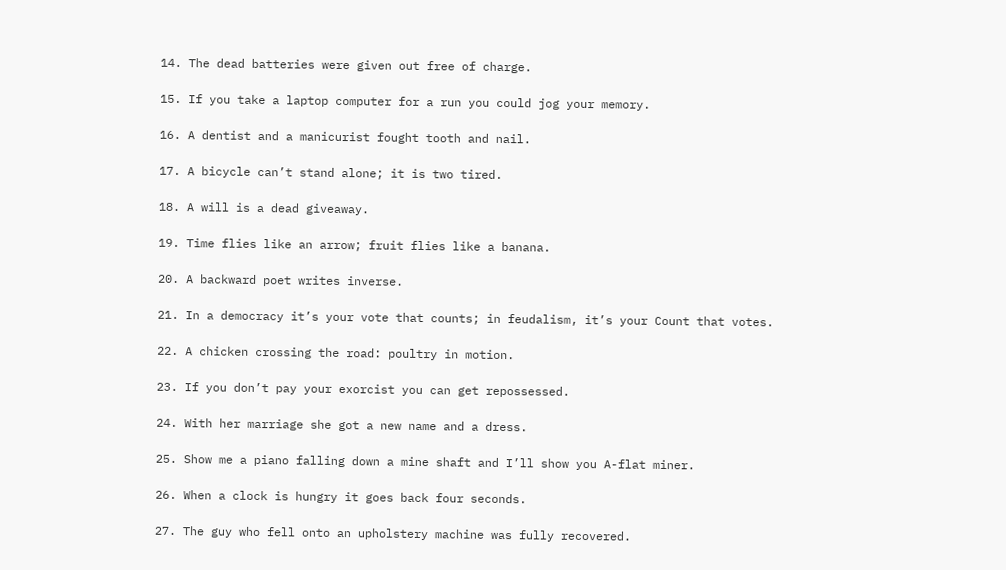14. The dead batteries were given out free of charge.

15. If you take a laptop computer for a run you could jog your memory.

16. A dentist and a manicurist fought tooth and nail.

17. A bicycle can’t stand alone; it is two tired.

18. A will is a dead giveaway.

19. Time flies like an arrow; fruit flies like a banana.

20. A backward poet writes inverse.

21. In a democracy it’s your vote that counts; in feudalism, it’s your Count that votes.

22. A chicken crossing the road: poultry in motion.

23. If you don’t pay your exorcist you can get repossessed.

24. With her marriage she got a new name and a dress.

25. Show me a piano falling down a mine shaft and I’ll show you A-flat miner.

26. When a clock is hungry it goes back four seconds.

27. The guy who fell onto an upholstery machine was fully recovered.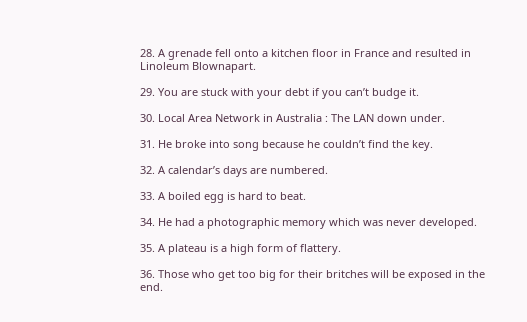28. A grenade fell onto a kitchen floor in France and resulted in Linoleum Blownapart.

29. You are stuck with your debt if you can’t budge it.

30. Local Area Network in Australia : The LAN down under.

31. He broke into song because he couldn’t find the key.

32. A calendar’s days are numbered.

33. A boiled egg is hard to beat.

34. He had a photographic memory which was never developed.

35. A plateau is a high form of flattery.

36. Those who get too big for their britches will be exposed in the end.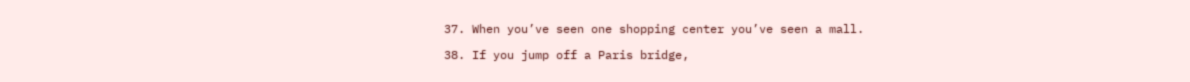37. When you’ve seen one shopping center you’ve seen a mall.

38. If you jump off a Paris bridge,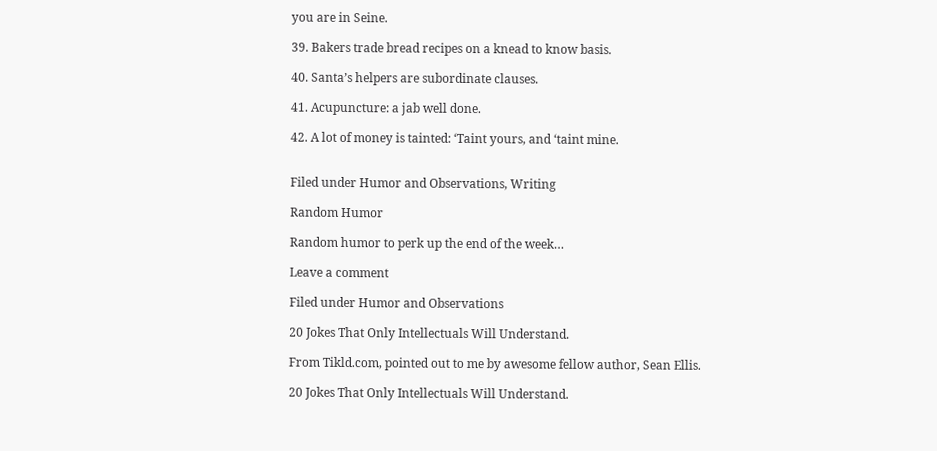you are in Seine.

39. Bakers trade bread recipes on a knead to know basis.

40. Santa’s helpers are subordinate clauses.

41. Acupuncture: a jab well done.

42. A lot of money is tainted: ‘Taint yours, and ‘taint mine.


Filed under Humor and Observations, Writing

Random Humor

Random humor to perk up the end of the week…

Leave a comment

Filed under Humor and Observations

20 Jokes That Only Intellectuals Will Understand.

From Tikld.com, pointed out to me by awesome fellow author, Sean Ellis.

20 Jokes That Only Intellectuals Will Understand.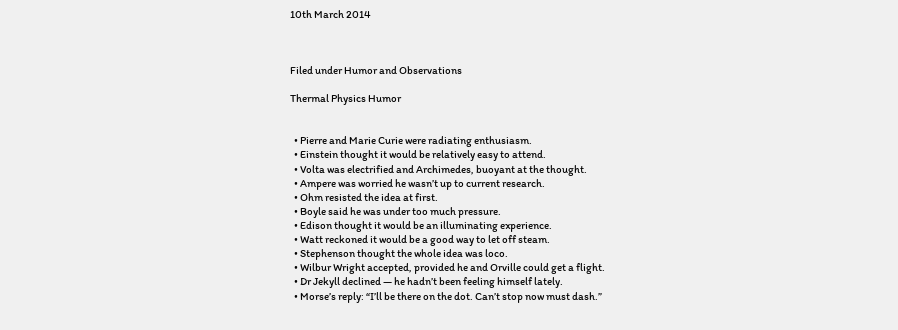10th March 2014



Filed under Humor and Observations

Thermal Physics Humor


  • Pierre and Marie Curie were radiating enthusiasm.
  • Einstein thought it would be relatively easy to attend.
  • Volta was electrified and Archimedes, buoyant at the thought.
  • Ampere was worried he wasn’t up to current research.
  • Ohm resisted the idea at first.
  • Boyle said he was under too much pressure.
  • Edison thought it would be an illuminating experience.
  • Watt reckoned it would be a good way to let off steam.
  • Stephenson thought the whole idea was loco.
  • Wilbur Wright accepted, provided he and Orville could get a flight.
  • Dr Jekyll declined — he hadn’t been feeling himself lately.
  • Morse’s reply: “I’ll be there on the dot. Can’t stop now must dash.”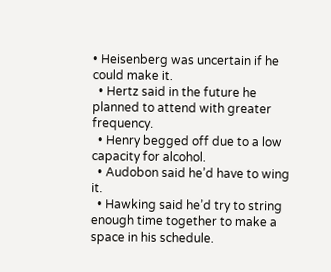• Heisenberg was uncertain if he could make it.
  • Hertz said in the future he planned to attend with greater frequency.
  • Henry begged off due to a low capacity for alcohol.
  • Audobon said he’d have to wing it.
  • Hawking said he’d try to string enough time together to make a space in his schedule.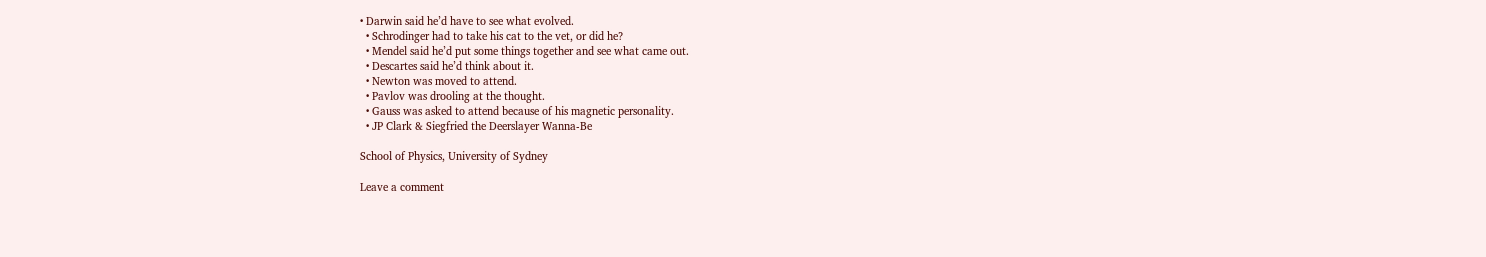• Darwin said he’d have to see what evolved.
  • Schrodinger had to take his cat to the vet, or did he?
  • Mendel said he’d put some things together and see what came out.
  • Descartes said he’d think about it.
  • Newton was moved to attend.
  • Pavlov was drooling at the thought.
  • Gauss was asked to attend because of his magnetic personality.
  • JP Clark & Siegfried the Deerslayer Wanna-Be

School of Physics, University of Sydney

Leave a comment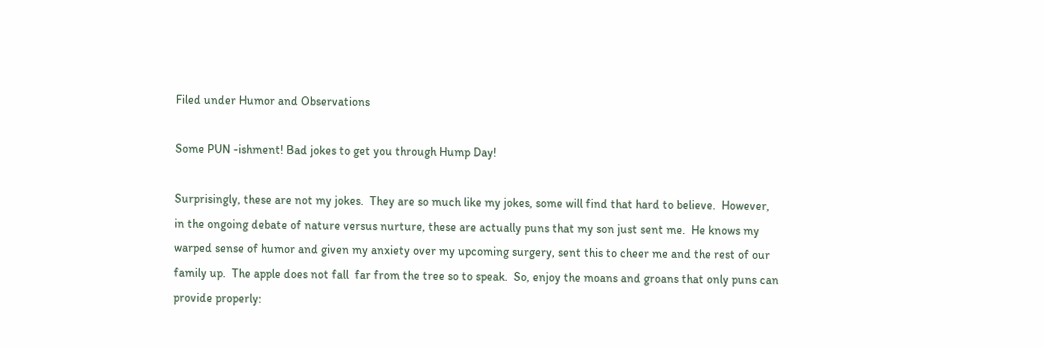Filed under Humor and Observations

Some PUN -ishment! Bad jokes to get you through Hump Day!

Surprisingly, these are not my jokes.  They are so much like my jokes, some will find that hard to believe.  However, in the ongoing debate of nature versus nurture, these are actually puns that my son just sent me.  He knows my warped sense of humor and given my anxiety over my upcoming surgery, sent this to cheer me and the rest of our family up.  The apple does not fall  far from the tree so to speak.  So, enjoy the moans and groans that only puns can provide properly: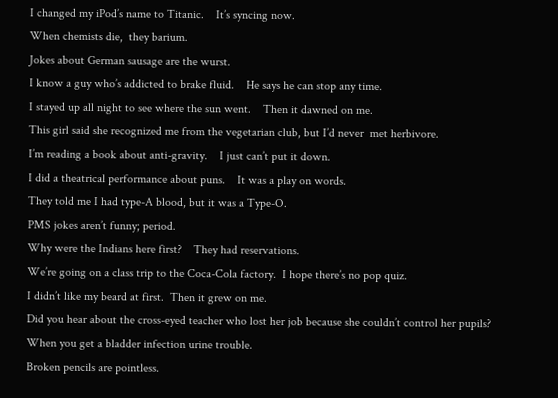I changed my iPod’s name to Titanic.    It’s syncing now.
When chemists die,  they barium.
Jokes about German sausage are the wurst.
I know a guy who’s addicted to brake fluid.    He says he can stop any time.
I stayed up all night to see where the sun went.    Then it dawned on me.
This girl said she recognized me from the vegetarian club, but I’d never  met herbivore.
I’m reading a book about anti-gravity.    I just can’t put it down.
I did a theatrical performance about puns.    It was a play on words.
They told me I had type-A blood, but it was a Type-O.
PMS jokes aren’t funny; period.
Why were the Indians here first?    They had reservations.
We’re going on a class trip to the Coca-Cola factory.  I hope there’s no pop quiz.
I didn’t like my beard at first.  Then it grew on me.
Did you hear about the cross-eyed teacher who lost her job because she couldn’t control her pupils?
When you get a bladder infection urine trouble.
Broken pencils are pointless.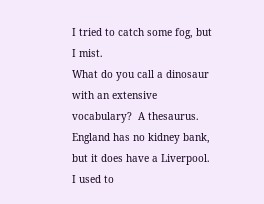I tried to catch some fog, but I mist.
What do you call a dinosaur with an extensive vocabulary?  A thesaurus.
England has no kidney bank, but it does have a Liverpool.
I used to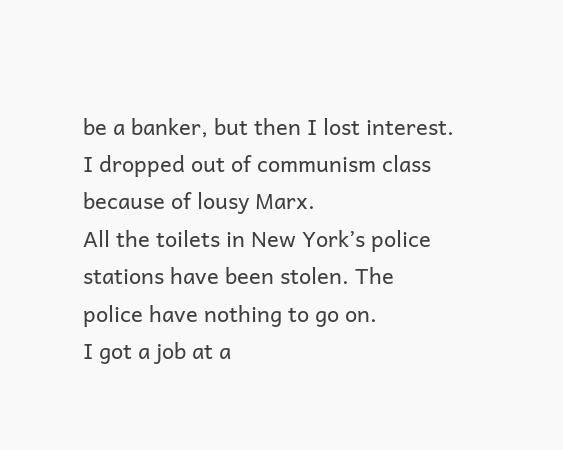be a banker, but then I lost interest.
I dropped out of communism class because of lousy Marx.
All the toilets in New York’s police stations have been stolen. The police have nothing to go on.
I got a job at a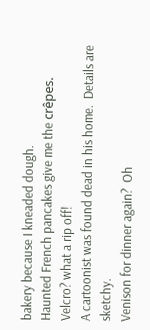bakery because I kneaded dough.
Haunted French pancakes give me the crêpes.
Velcro? what a rip off!
A cartoonist was found dead in his home.  Details are sketchy.
Venison for dinner again?  Oh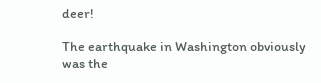deer!

The earthquake in Washington obviously was the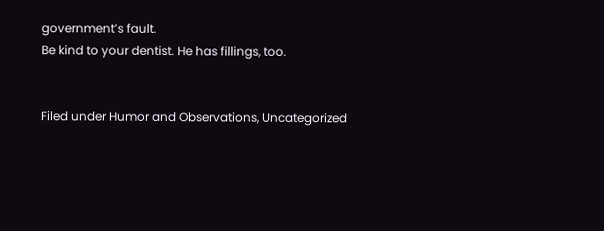government’s fault.
Be kind to your dentist. He has fillings, too.


Filed under Humor and Observations, Uncategorized